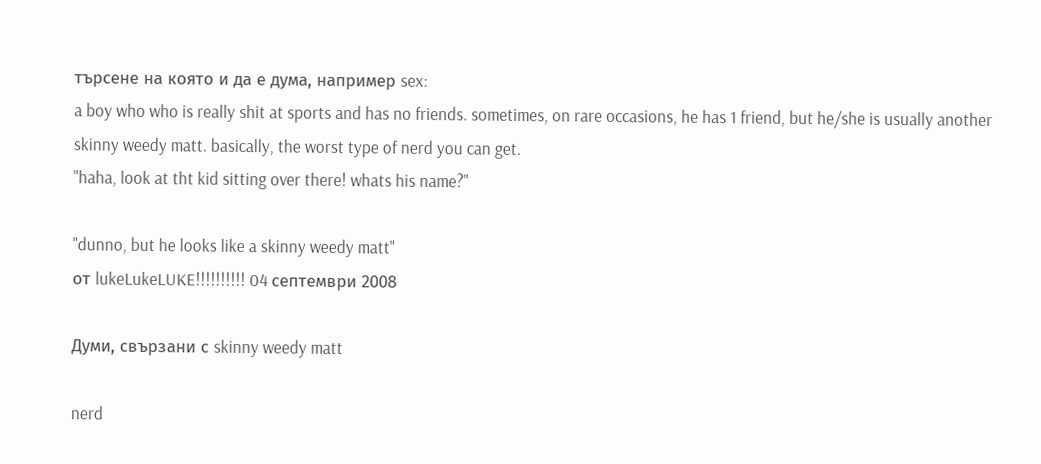търсене на която и да е дума, например sex:
a boy who who is really shit at sports and has no friends. sometimes, on rare occasions, he has 1 friend, but he/she is usually another skinny weedy matt. basically, the worst type of nerd you can get.
"haha, look at tht kid sitting over there! whats his name?"

"dunno, but he looks like a skinny weedy matt"
от lukeLukeLUKE!!!!!!!!!! 04 септември 2008

Думи, свързани с skinny weedy matt

nerd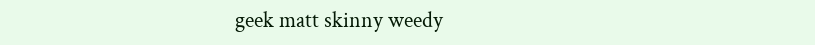geek matt skinny weedy